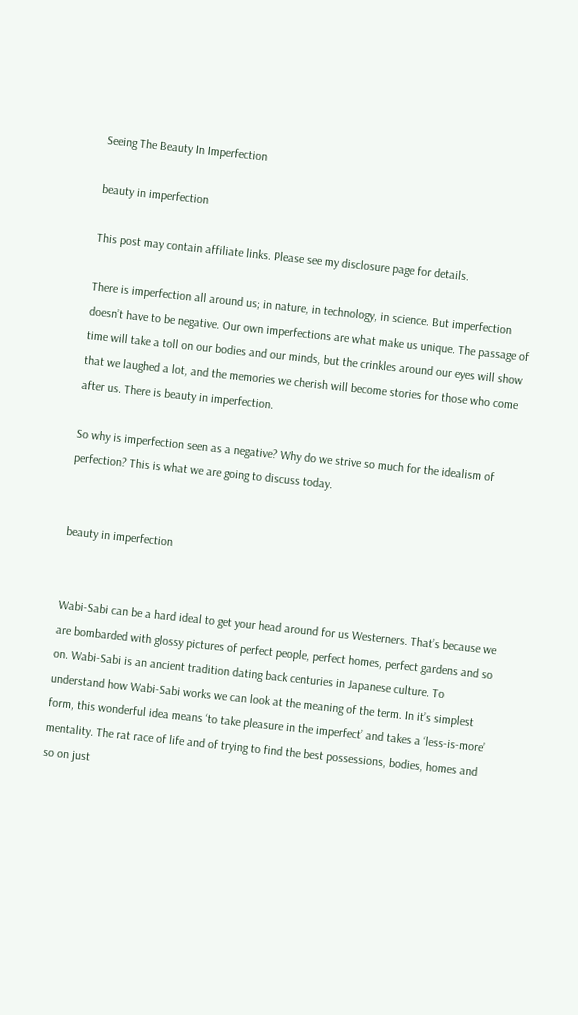Seeing The Beauty In Imperfection

beauty in imperfection

This post may contain affiliate links. Please see my disclosure page for details.

There is imperfection all around us; in nature, in technology, in science. But imperfection doesn’t have to be negative. Our own imperfections are what make us unique. The passage of time will take a toll on our bodies and our minds, but the crinkles around our eyes will show that we laughed a lot, and the memories we cherish will become stories for those who come after us. There is beauty in imperfection.

So why is imperfection seen as a negative? Why do we strive so much for the idealism of perfection? This is what we are going to discuss today.


beauty in imperfection


Wabi-Sabi can be a hard ideal to get your head around for us Westerners. That’s because we are bombarded with glossy pictures of perfect people, perfect homes, perfect gardens and so on. Wabi-Sabi is an ancient tradition dating back centuries in Japanese culture. To understand how Wabi-Sabi works we can look at the meaning of the term. In it’s simplest form, this wonderful idea means ‘to take pleasure in the imperfect’ and takes a ‘less-is-more’ mentality. The rat race of life and of trying to find the best possessions, bodies, homes and so on just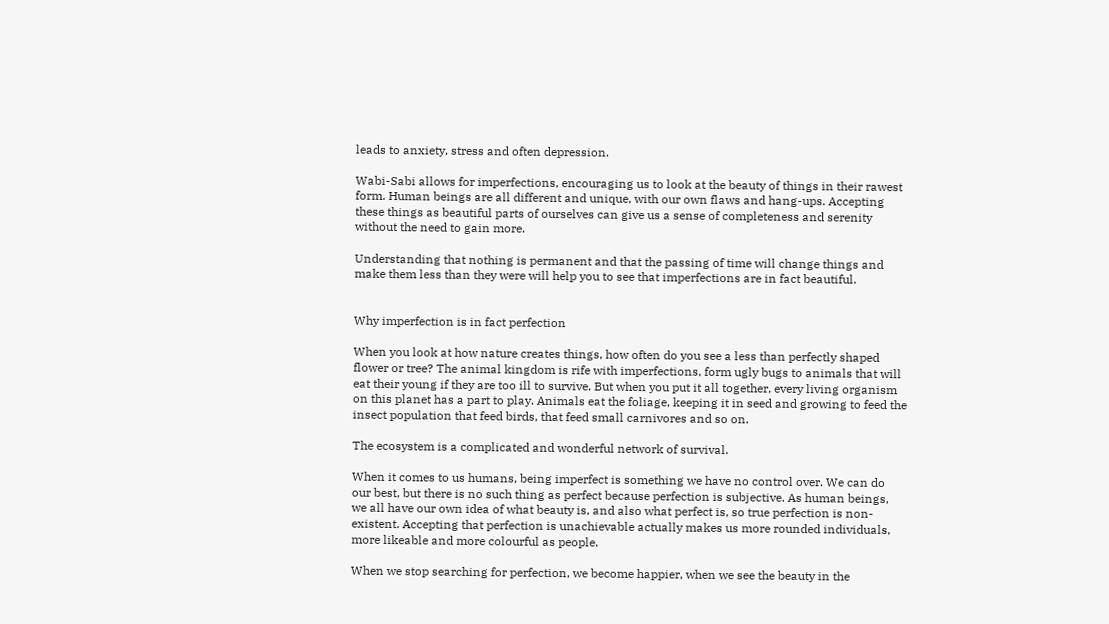leads to anxiety, stress and often depression.

Wabi-Sabi allows for imperfections, encouraging us to look at the beauty of things in their rawest form. Human beings are all different and unique, with our own flaws and hang-ups. Accepting these things as beautiful parts of ourselves can give us a sense of completeness and serenity without the need to gain more.

Understanding that nothing is permanent and that the passing of time will change things and make them less than they were will help you to see that imperfections are in fact beautiful.


Why imperfection is in fact perfection

When you look at how nature creates things, how often do you see a less than perfectly shaped flower or tree? The animal kingdom is rife with imperfections, form ugly bugs to animals that will eat their young if they are too ill to survive. But when you put it all together, every living organism on this planet has a part to play. Animals eat the foliage, keeping it in seed and growing to feed the insect population that feed birds, that feed small carnivores and so on.

The ecosystem is a complicated and wonderful network of survival.

When it comes to us humans, being imperfect is something we have no control over. We can do our best, but there is no such thing as perfect because perfection is subjective. As human beings, we all have our own idea of what beauty is, and also what perfect is, so true perfection is non-existent. Accepting that perfection is unachievable actually makes us more rounded individuals, more likeable and more colourful as people.

When we stop searching for perfection, we become happier, when we see the beauty in the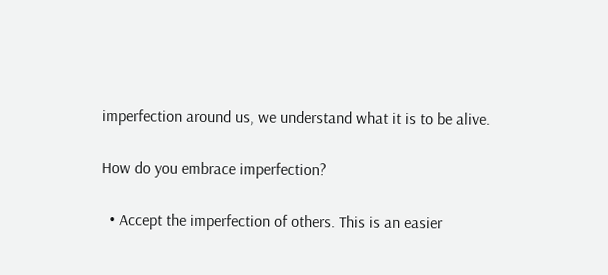imperfection around us, we understand what it is to be alive.

How do you embrace imperfection?

  • Accept the imperfection of others. This is an easier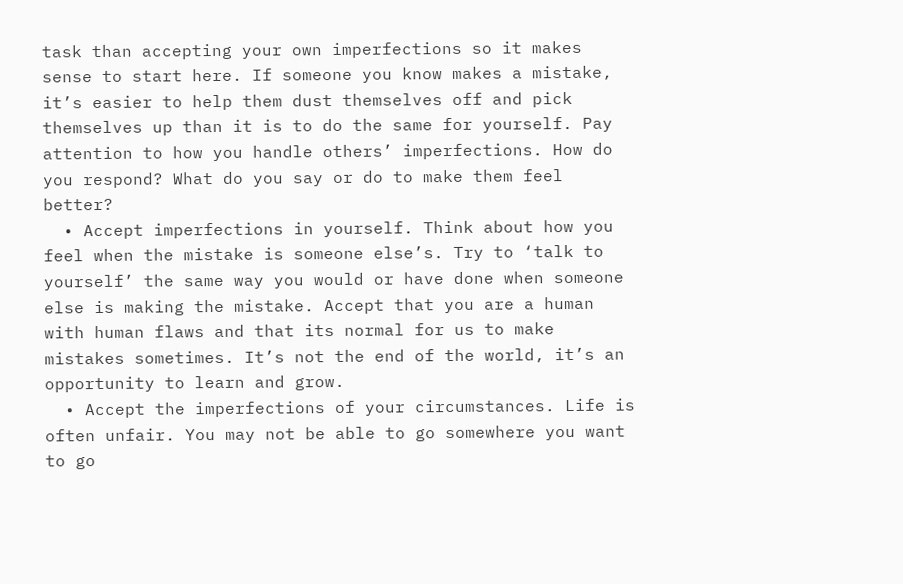task than accepting your own imperfections so it makes sense to start here. If someone you know makes a mistake, it’s easier to help them dust themselves off and pick themselves up than it is to do the same for yourself. Pay attention to how you handle others’ imperfections. How do you respond? What do you say or do to make them feel better?
  • Accept imperfections in yourself. Think about how you feel when the mistake is someone else’s. Try to ‘talk to yourself’ the same way you would or have done when someone else is making the mistake. Accept that you are a human with human flaws and that its normal for us to make mistakes sometimes. It’s not the end of the world, it’s an opportunity to learn and grow.
  • Accept the imperfections of your circumstances. Life is often unfair. You may not be able to go somewhere you want to go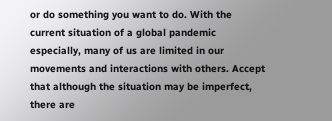or do something you want to do. With the current situation of a global pandemic especially, many of us are limited in our movements and interactions with others. Accept that although the situation may be imperfect, there are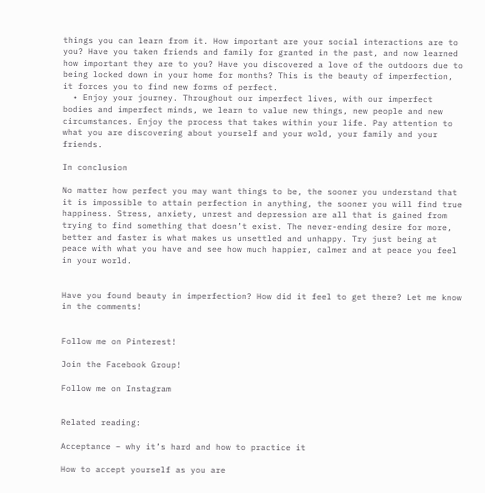things you can learn from it. How important are your social interactions are to you? Have you taken friends and family for granted in the past, and now learned how important they are to you? Have you discovered a love of the outdoors due to being locked down in your home for months? This is the beauty of imperfection, it forces you to find new forms of perfect.
  • Enjoy your journey. Throughout our imperfect lives, with our imperfect bodies and imperfect minds, we learn to value new things, new people and new circumstances. Enjoy the process that takes within your life. Pay attention to what you are discovering about yourself and your wold, your family and your friends.

In conclusion

No matter how perfect you may want things to be, the sooner you understand that it is impossible to attain perfection in anything, the sooner you will find true happiness. Stress, anxiety, unrest and depression are all that is gained from trying to find something that doesn’t exist. The never-ending desire for more, better and faster is what makes us unsettled and unhappy. Try just being at peace with what you have and see how much happier, calmer and at peace you feel in your world.


Have you found beauty in imperfection? How did it feel to get there? Let me know in the comments!


Follow me on Pinterest!

Join the Facebook Group!

Follow me on Instagram


Related reading:

Acceptance – why it’s hard and how to practice it

How to accept yourself as you are